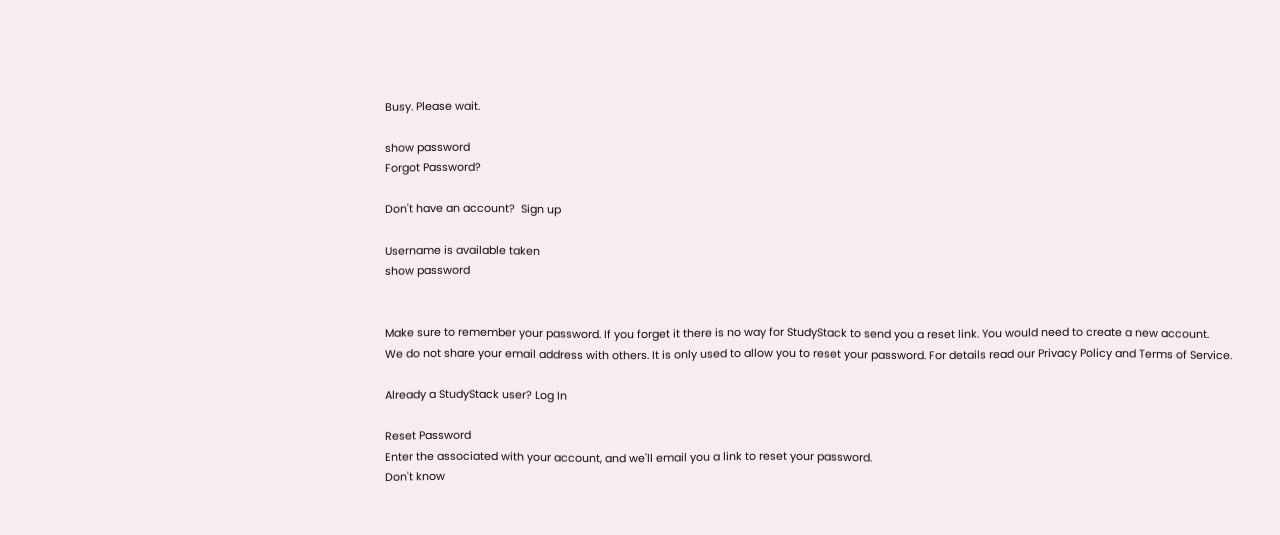Busy. Please wait.

show password
Forgot Password?

Don't have an account?  Sign up

Username is available taken
show password


Make sure to remember your password. If you forget it there is no way for StudyStack to send you a reset link. You would need to create a new account.
We do not share your email address with others. It is only used to allow you to reset your password. For details read our Privacy Policy and Terms of Service.

Already a StudyStack user? Log In

Reset Password
Enter the associated with your account, and we'll email you a link to reset your password.
Don't know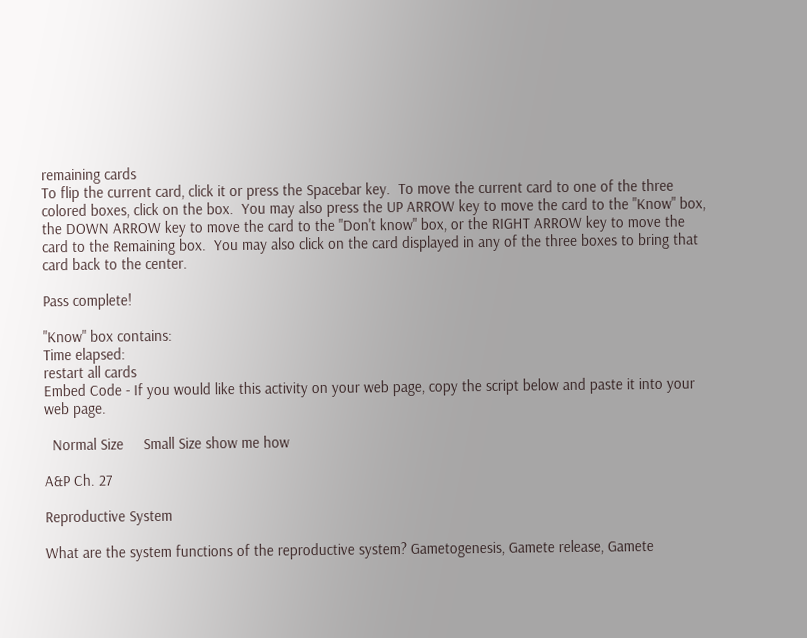remaining cards
To flip the current card, click it or press the Spacebar key.  To move the current card to one of the three colored boxes, click on the box.  You may also press the UP ARROW key to move the card to the "Know" box, the DOWN ARROW key to move the card to the "Don't know" box, or the RIGHT ARROW key to move the card to the Remaining box.  You may also click on the card displayed in any of the three boxes to bring that card back to the center.

Pass complete!

"Know" box contains:
Time elapsed:
restart all cards
Embed Code - If you would like this activity on your web page, copy the script below and paste it into your web page.

  Normal Size     Small Size show me how

A&P Ch. 27

Reproductive System

What are the system functions of the reproductive system? Gametogenesis, Gamete release, Gamete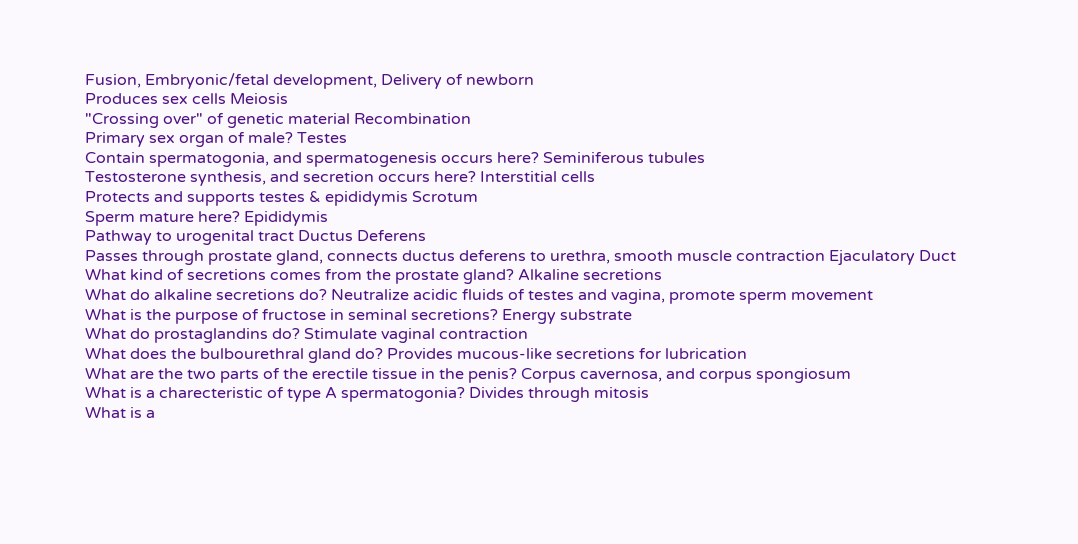Fusion, Embryonic/fetal development, Delivery of newborn
Produces sex cells Meiosis
"Crossing over" of genetic material Recombination
Primary sex organ of male? Testes
Contain spermatogonia, and spermatogenesis occurs here? Seminiferous tubules
Testosterone synthesis, and secretion occurs here? Interstitial cells
Protects and supports testes & epididymis Scrotum
Sperm mature here? Epididymis
Pathway to urogenital tract Ductus Deferens
Passes through prostate gland, connects ductus deferens to urethra, smooth muscle contraction Ejaculatory Duct
What kind of secretions comes from the prostate gland? Alkaline secretions
What do alkaline secretions do? Neutralize acidic fluids of testes and vagina, promote sperm movement
What is the purpose of fructose in seminal secretions? Energy substrate
What do prostaglandins do? Stimulate vaginal contraction
What does the bulbourethral gland do? Provides mucous-like secretions for lubrication
What are the two parts of the erectile tissue in the penis? Corpus cavernosa, and corpus spongiosum
What is a charecteristic of type A spermatogonia? Divides through mitosis
What is a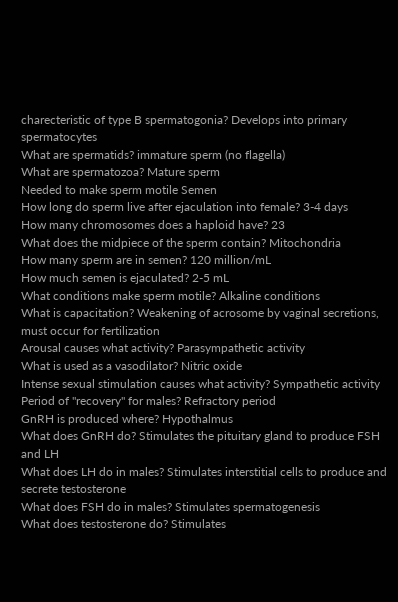charecteristic of type B spermatogonia? Develops into primary spermatocytes
What are spermatids? immature sperm (no flagella)
What are spermatozoa? Mature sperm
Needed to make sperm motile Semen
How long do sperm live after ejaculation into female? 3-4 days
How many chromosomes does a haploid have? 23
What does the midpiece of the sperm contain? Mitochondria
How many sperm are in semen? 120 million/mL
How much semen is ejaculated? 2-5 mL
What conditions make sperm motile? Alkaline conditions
What is capacitation? Weakening of acrosome by vaginal secretions, must occur for fertilization
Arousal causes what activity? Parasympathetic activity
What is used as a vasodilator? Nitric oxide
Intense sexual stimulation causes what activity? Sympathetic activity
Period of "recovery" for males? Refractory period
GnRH is produced where? Hypothalmus
What does GnRH do? Stimulates the pituitary gland to produce FSH and LH
What does LH do in males? Stimulates interstitial cells to produce and secrete testosterone
What does FSH do in males? Stimulates spermatogenesis
What does testosterone do? Stimulates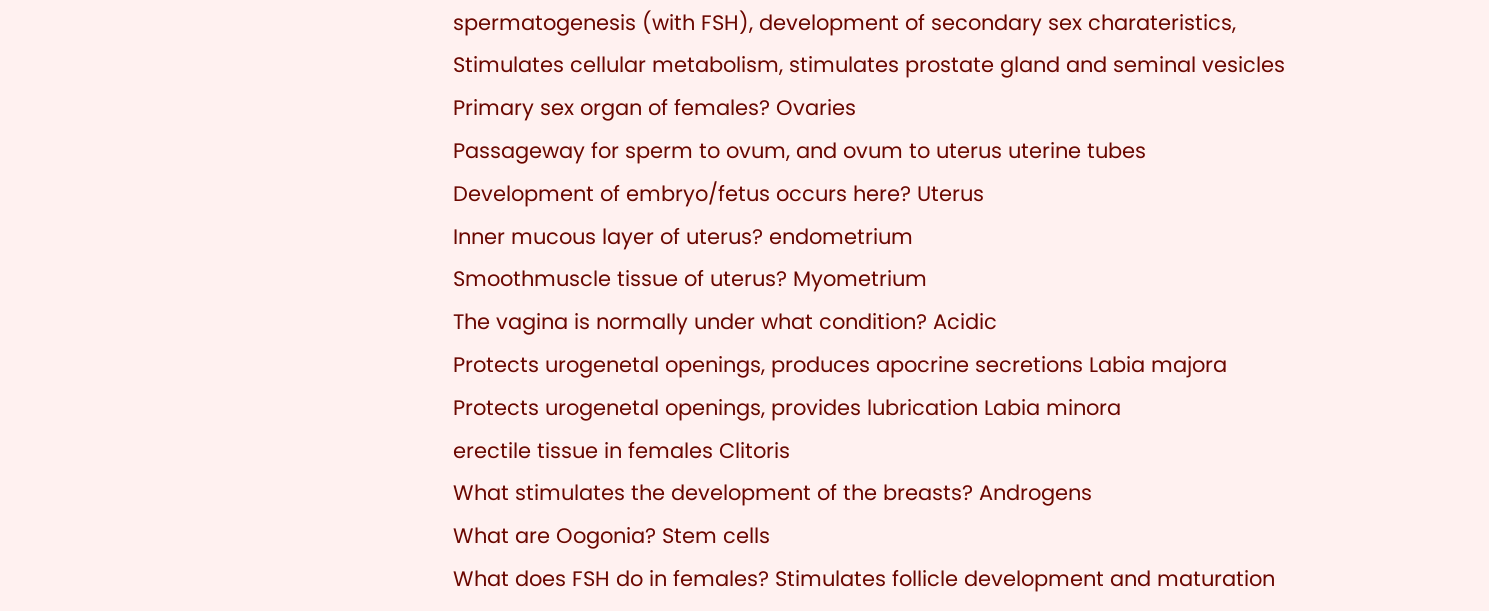spermatogenesis (with FSH), development of secondary sex charateristics, Stimulates cellular metabolism, stimulates prostate gland and seminal vesicles
Primary sex organ of females? Ovaries
Passageway for sperm to ovum, and ovum to uterus uterine tubes
Development of embryo/fetus occurs here? Uterus
Inner mucous layer of uterus? endometrium
Smoothmuscle tissue of uterus? Myometrium
The vagina is normally under what condition? Acidic
Protects urogenetal openings, produces apocrine secretions Labia majora
Protects urogenetal openings, provides lubrication Labia minora
erectile tissue in females Clitoris
What stimulates the development of the breasts? Androgens
What are Oogonia? Stem cells
What does FSH do in females? Stimulates follicle development and maturation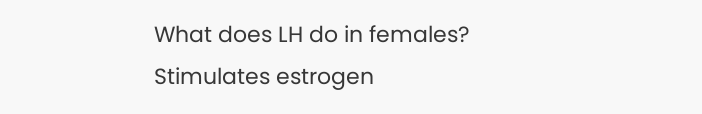What does LH do in females? Stimulates estrogen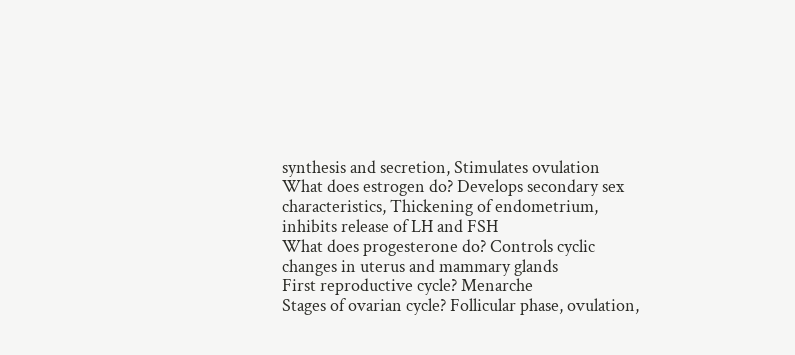synthesis and secretion, Stimulates ovulation
What does estrogen do? Develops secondary sex characteristics, Thickening of endometrium, inhibits release of LH and FSH
What does progesterone do? Controls cyclic changes in uterus and mammary glands
First reproductive cycle? Menarche
Stages of ovarian cycle? Follicular phase, ovulation,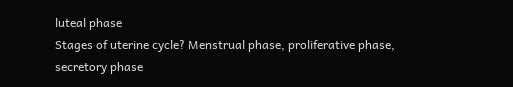luteal phase
Stages of uterine cycle? Menstrual phase, proliferative phase, secretory phase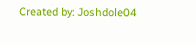Created by: Joshdole04